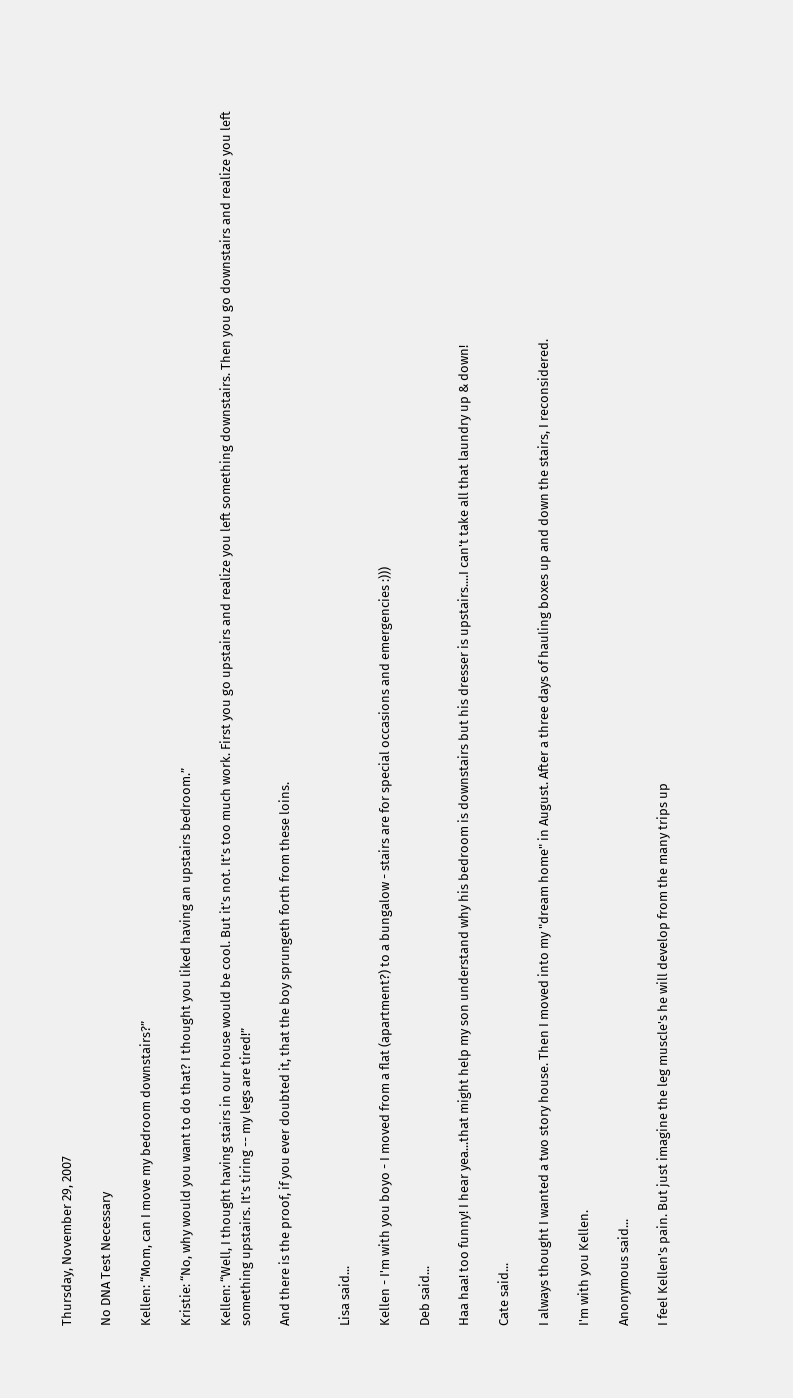Thursday, November 29, 2007

No DNA Test Necessary

Kellen: “Mom, can I move my bedroom downstairs?”

Kristie: “No, why would you want to do that? I thought you liked having an upstairs bedroom.”

Kellen: “Well, I thought having stairs in our house would be cool. But it’s not. It’s too much work. First you go upstairs and realize you left something downstairs. Then you go downstairs and realize you left something upstairs. It’s tiring -- my legs are tired!”

And there is the proof, if you ever doubted it, that the boy sprungeth forth from these loins.


Lisa said...

Kellen - I'm with you boyo - I moved from a flat (apartment?) to a bungalow - stairs are for special occasions and emergencies :)))

Deb said...

Haa haa! too funny! I hear yea...that might help my son understand why his bedroom is downstairs but his dresser is upstairs....I can't take all that laundry up & down!

Cate said...

I always thought I wanted a two story house. Then I moved into my "dream home" in August. After a three days of hauling boxes up and down the stairs, I reconsidered.

I'm with you Kellen.

Anonymous said...

I feel Kellen's pain. But just imagine the leg muscle's he will develop from the many trips up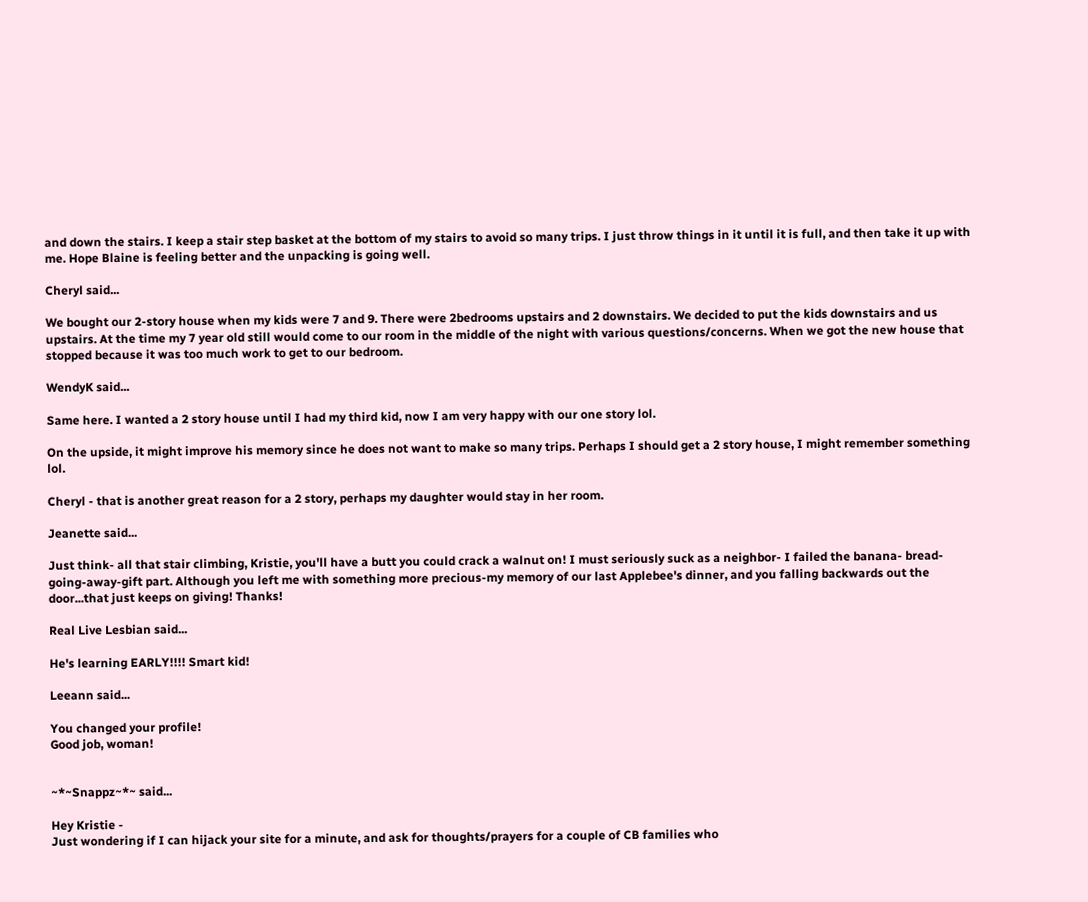and down the stairs. I keep a stair step basket at the bottom of my stairs to avoid so many trips. I just throw things in it until it is full, and then take it up with me. Hope Blaine is feeling better and the unpacking is going well.

Cheryl said...

We bought our 2-story house when my kids were 7 and 9. There were 2bedrooms upstairs and 2 downstairs. We decided to put the kids downstairs and us upstairs. At the time my 7 year old still would come to our room in the middle of the night with various questions/concerns. When we got the new house that stopped because it was too much work to get to our bedroom.

WendyK said...

Same here. I wanted a 2 story house until I had my third kid, now I am very happy with our one story lol.

On the upside, it might improve his memory since he does not want to make so many trips. Perhaps I should get a 2 story house, I might remember something lol.

Cheryl - that is another great reason for a 2 story, perhaps my daughter would stay in her room.

Jeanette said...

Just think- all that stair climbing, Kristie, you'll have a butt you could crack a walnut on! I must seriously suck as a neighbor- I failed the banana- bread-going-away-gift part. Although you left me with something more precious-my memory of our last Applebee's dinner, and you falling backwards out the door...that just keeps on giving! Thanks!

Real Live Lesbian said...

He's learning EARLY!!!! Smart kid!

Leeann said...

You changed your profile!
Good job, woman!


~*~Snappz~*~ said...

Hey Kristie -
Just wondering if I can hijack your site for a minute, and ask for thoughts/prayers for a couple of CB families who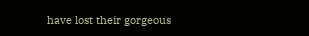have lost their gorgeous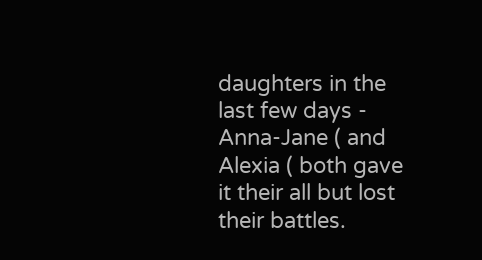daughters in the last few days - Anna-Jane ( and Alexia ( both gave it their all but lost their battles.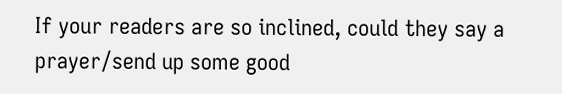If your readers are so inclined, could they say a prayer/send up some good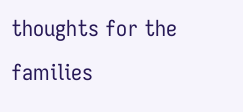thoughts for the families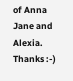of Anna Jane and Alexia.
Thanks :-)